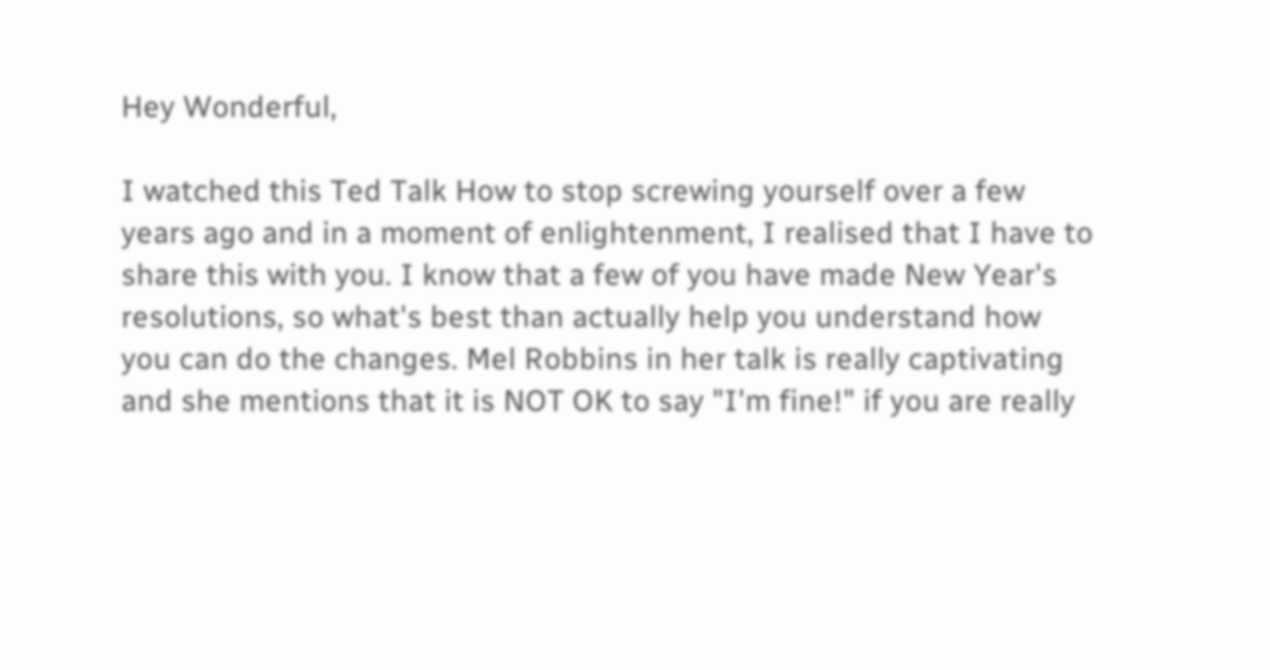Hey Wonderful,

I watched this Ted Talk How to stop screwing yourself over a few years ago and in a moment of enlightenment, I realised that I have to share this with you. I know that a few of you have made New Year's resolutions, so what's best than actually help you understand how you can do the changes. Mel Robbins in her talk is really captivating and she mentions that it is NOT OK to say "I'm fine!" if you are really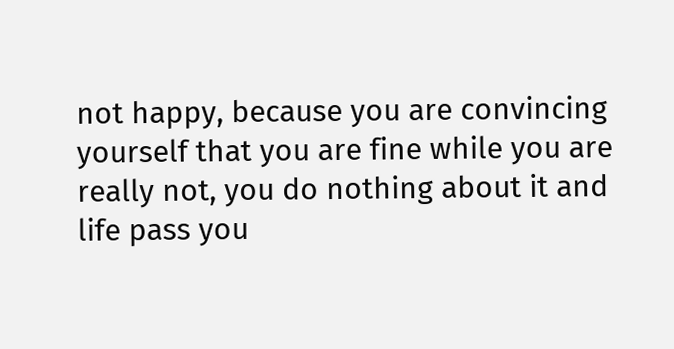not happy, because you are convincing yourself that you are fine while you are really not, you do nothing about it and life pass you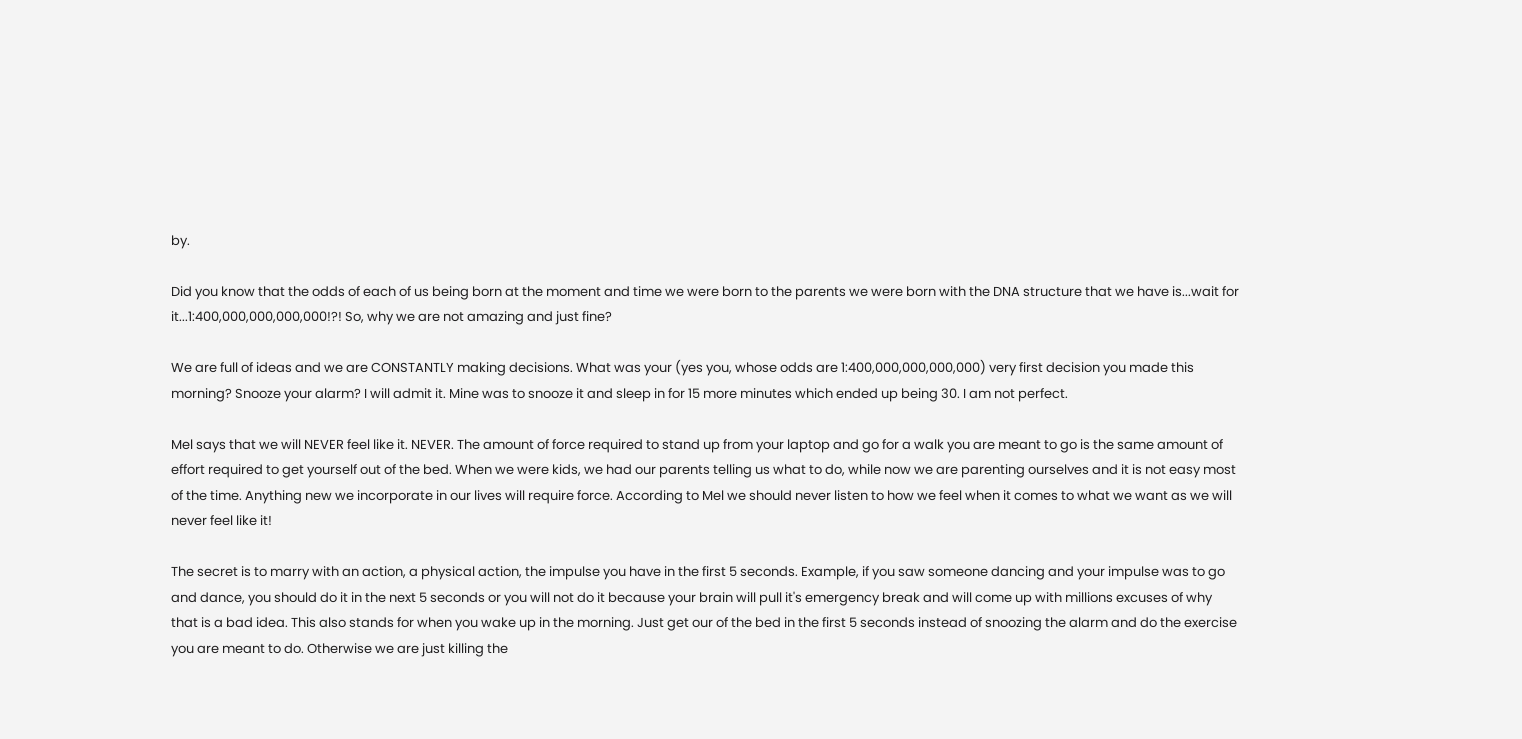by.

Did you know that the odds of each of us being born at the moment and time we were born to the parents we were born with the DNA structure that we have is...wait for it...1:400,000,000,000,000!?! So, why we are not amazing and just fine?

We are full of ideas and we are CONSTANTLY making decisions. What was your (yes you, whose odds are 1:400,000,000,000,000) very first decision you made this morning? Snooze your alarm? I will admit it. Mine was to snooze it and sleep in for 15 more minutes which ended up being 30. I am not perfect.

Mel says that we will NEVER feel like it. NEVER. The amount of force required to stand up from your laptop and go for a walk you are meant to go is the same amount of effort required to get yourself out of the bed. When we were kids, we had our parents telling us what to do, while now we are parenting ourselves and it is not easy most of the time. Anything new we incorporate in our lives will require force. According to Mel we should never listen to how we feel when it comes to what we want as we will never feel like it!

The secret is to marry with an action, a physical action, the impulse you have in the first 5 seconds. Example, if you saw someone dancing and your impulse was to go and dance, you should do it in the next 5 seconds or you will not do it because your brain will pull it's emergency break and will come up with millions excuses of why that is a bad idea. This also stands for when you wake up in the morning. Just get our of the bed in the first 5 seconds instead of snoozing the alarm and do the exercise you are meant to do. Otherwise we are just killing the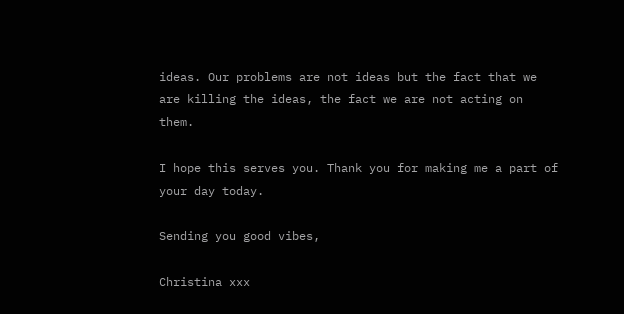ideas. Our problems are not ideas but the fact that we are killing the ideas, the fact we are not acting on them.

I hope this serves you. Thank you for making me a part of your day today.

Sending you good vibes,

Christina xxx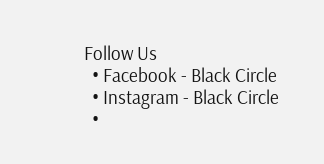Follow Us
  • Facebook - Black Circle
  • Instagram - Black Circle
  •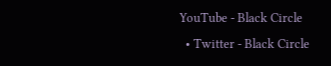YouTube - Black Circle
  • Twitter - Black Circle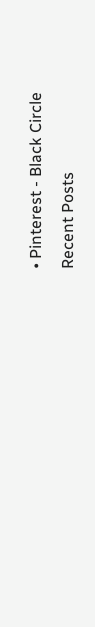• Pinterest - Black Circle
Recent Posts